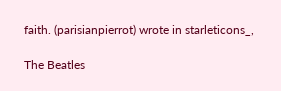faith. (parisianpierrot) wrote in starleticons_,

The Beatles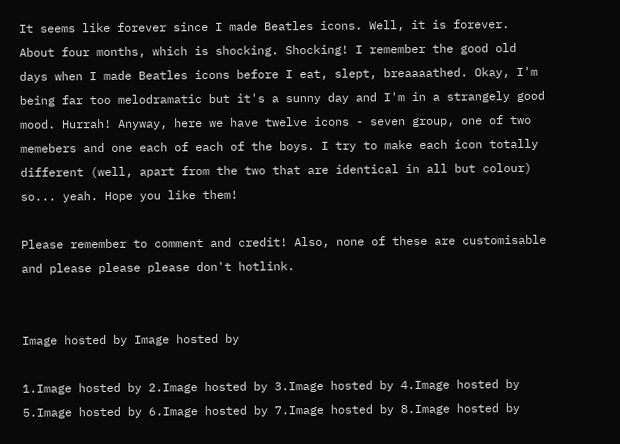It seems like forever since I made Beatles icons. Well, it is forever. About four months, which is shocking. Shocking! I remember the good old days when I made Beatles icons before I eat, slept, breaaaathed. Okay, I'm being far too melodramatic but it's a sunny day and I'm in a strangely good mood. Hurrah! Anyway, here we have twelve icons - seven group, one of two memebers and one each of each of the boys. I try to make each icon totally different (well, apart from the two that are identical in all but colour) so... yeah. Hope you like them!

Please remember to comment and credit! Also, none of these are customisable and please please please don't hotlink.


Image hosted by Image hosted by

1.Image hosted by 2.Image hosted by 3.Image hosted by 4.Image hosted by
5.Image hosted by 6.Image hosted by 7.Image hosted by 8.Image hosted by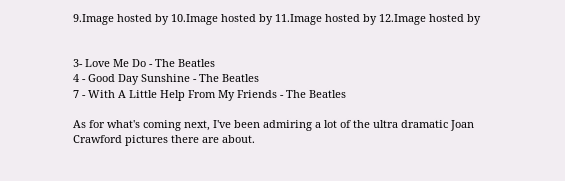9.Image hosted by 10.Image hosted by 11.Image hosted by 12.Image hosted by


3- Love Me Do - The Beatles
4 - Good Day Sunshine - The Beatles
7 - With A Little Help From My Friends - The Beatles

As for what's coming next, I've been admiring a lot of the ultra dramatic Joan Crawford pictures there are about.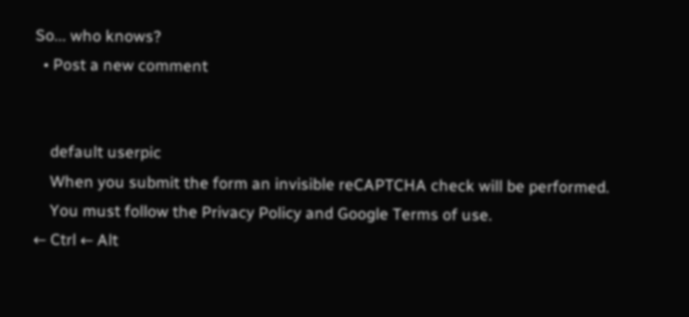So... who knows?
  • Post a new comment


    default userpic
    When you submit the form an invisible reCAPTCHA check will be performed.
    You must follow the Privacy Policy and Google Terms of use.
← Ctrl ← Alt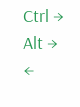Ctrl → Alt →
←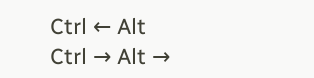Ctrl ← Alt
Ctrl → Alt →